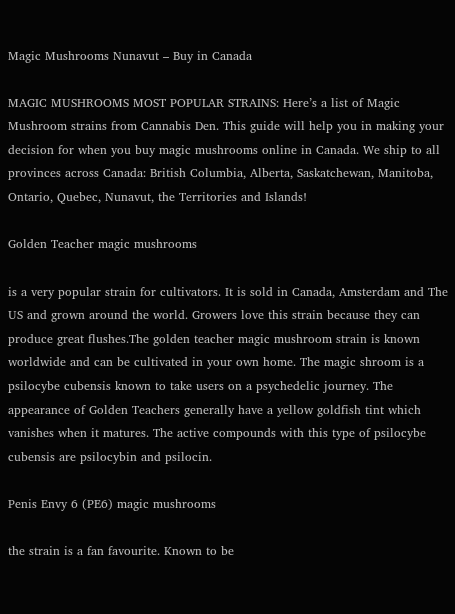Magic Mushrooms Nunavut – Buy in Canada

MAGIC MUSHROOMS MOST POPULAR STRAINS: Here’s a list of Magic Mushroom strains from Cannabis Den. This guide will help you in making your decision for when you buy magic mushrooms online in Canada. We ship to all provinces across Canada: British Columbia, Alberta, Saskatchewan, Manitoba, Ontario, Quebec, Nunavut, the Territories and Islands!

Golden Teacher magic mushrooms

is a very popular strain for cultivators. It is sold in Canada, Amsterdam and The US and grown around the world. Growers love this strain because they can produce great flushes.The golden teacher magic mushroom strain is known worldwide and can be cultivated in your own home. The magic shroom is a psilocybe cubensis known to take users on a psychedelic journey. The appearance of Golden Teachers generally have a yellow goldfish tint which vanishes when it matures. The active compounds with this type of psilocybe cubensis are psilocybin and psilocin.

Penis Envy 6 (PE6) magic mushrooms

the strain is a fan favourite. Known to be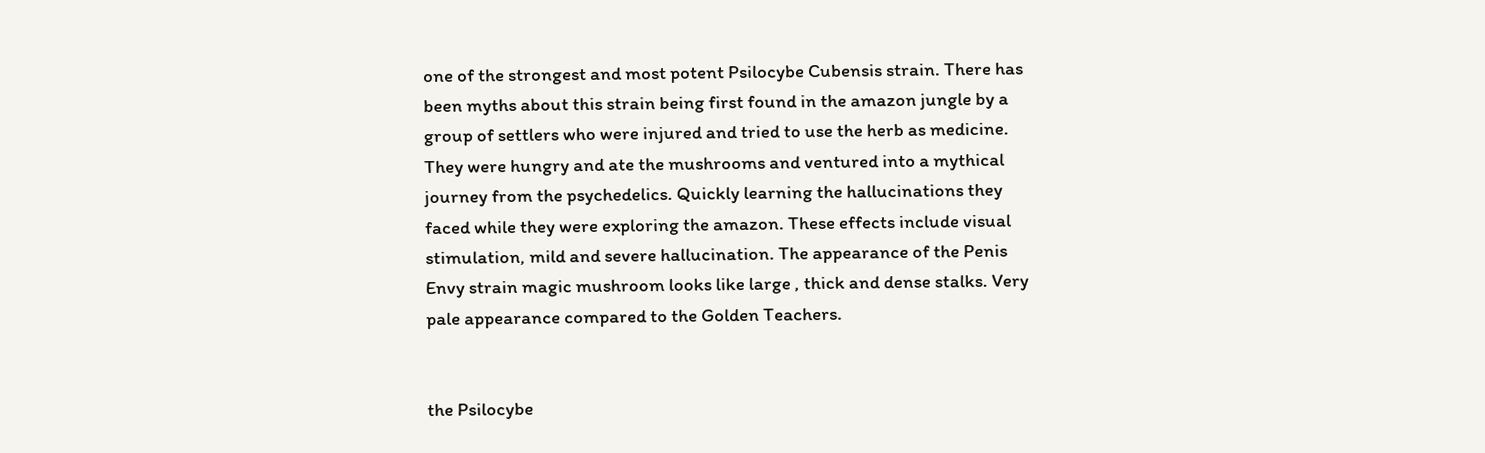one of the strongest and most potent Psilocybe Cubensis strain. There has been myths about this strain being first found in the amazon jungle by a group of settlers who were injured and tried to use the herb as medicine. They were hungry and ate the mushrooms and ventured into a mythical journey from the psychedelics. Quickly learning the hallucinations they faced while they were exploring the amazon. These effects include visual stimulation, mild and severe hallucination. The appearance of the Penis Envy strain magic mushroom looks like large , thick and dense stalks. Very pale appearance compared to the Golden Teachers.


the Psilocybe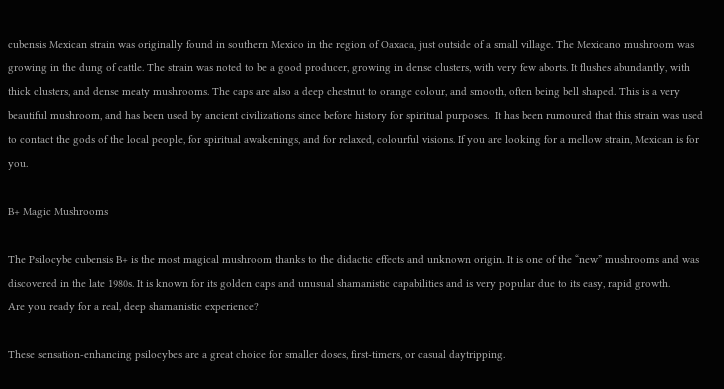cubensis Mexican strain was originally found in southern Mexico in the region of Oaxaca, just outside of a small village. The Mexicano mushroom was growing in the dung of cattle. The strain was noted to be a good producer, growing in dense clusters, with very few aborts. It flushes abundantly, with thick clusters, and dense meaty mushrooms. The caps are also a deep chestnut to orange colour, and smooth, often being bell shaped. This is a very beautiful mushroom, and has been used by ancient civilizations since before history for spiritual purposes.  It has been rumoured that this strain was used to contact the gods of the local people, for spiritual awakenings, and for relaxed, colourful visions. If you are looking for a mellow strain, Mexican is for you.

B+ Magic Mushrooms

The Psilocybe cubensis B+ is the most magical mushroom thanks to the didactic effects and unknown origin. It is one of the “new” mushrooms and was discovered in the late 1980s. It is known for its golden caps and unusual shamanistic capabilities and is very popular due to its easy, rapid growth.
Are you ready for a real, deep shamanistic experience?

These sensation-enhancing psilocybes are a great choice for smaller doses, first-timers, or casual daytripping.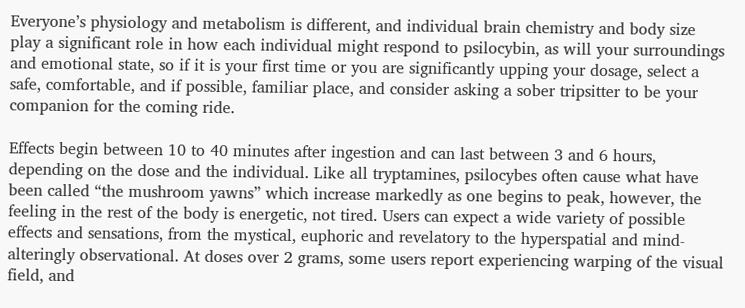Everyone’s physiology and metabolism is different, and individual brain chemistry and body size play a significant role in how each individual might respond to psilocybin, as will your surroundings and emotional state, so if it is your first time or you are significantly upping your dosage, select a safe, comfortable, and if possible, familiar place, and consider asking a sober tripsitter to be your companion for the coming ride.

Effects begin between 10 to 40 minutes after ingestion and can last between 3 and 6 hours, depending on the dose and the individual. Like all tryptamines, psilocybes often cause what have been called “the mushroom yawns” which increase markedly as one begins to peak, however, the feeling in the rest of the body is energetic, not tired. Users can expect a wide variety of possible effects and sensations, from the mystical, euphoric and revelatory to the hyperspatial and mind-alteringly observational. At doses over 2 grams, some users report experiencing warping of the visual field, and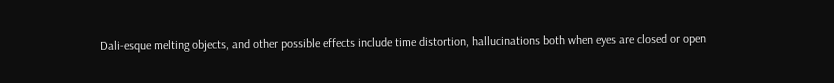Dali-esque melting objects, and other possible effects include time distortion, hallucinations both when eyes are closed or open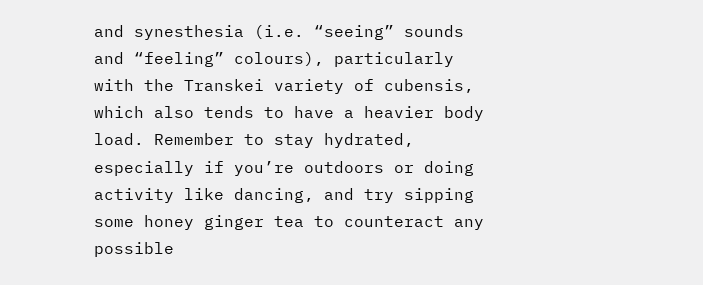and synesthesia (i.e. “seeing” sounds and “feeling” colours), particularly with the Transkei variety of cubensis, which also tends to have a heavier body load. Remember to stay hydrated, especially if you’re outdoors or doing activity like dancing, and try sipping some honey ginger tea to counteract any possible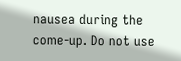nausea during the come-up. Do not use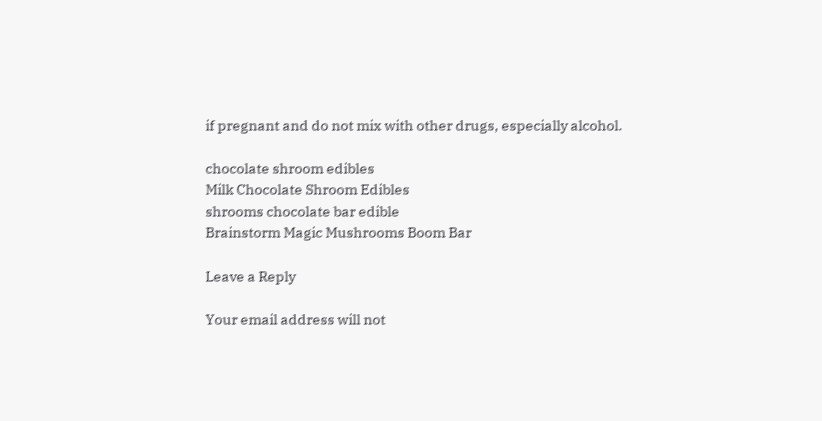if pregnant and do not mix with other drugs, especially alcohol.

chocolate shroom edibles
Milk Chocolate Shroom Edibles
shrooms chocolate bar edible
Brainstorm Magic Mushrooms Boom Bar

Leave a Reply

Your email address will not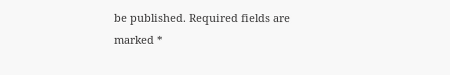be published. Required fields are marked *